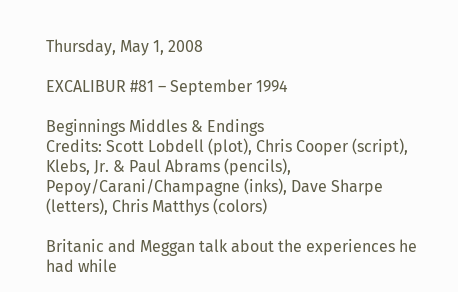Thursday, May 1, 2008

EXCALIBUR #81 – September 1994

Beginnings Middles & Endings
Credits: Scott Lobdell (plot), Chris Cooper (script), Klebs, Jr. & Paul Abrams (pencils), Pepoy/Carani/Champagne (inks), Dave Sharpe (letters), Chris Matthys (colors)

Britanic and Meggan talk about the experiences he had while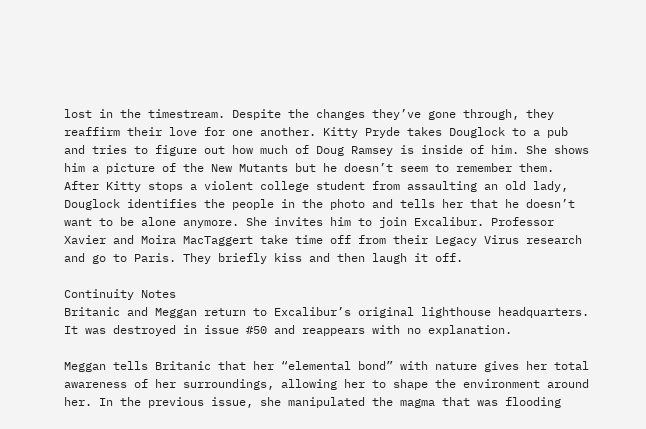lost in the timestream. Despite the changes they’ve gone through, they reaffirm their love for one another. Kitty Pryde takes Douglock to a pub and tries to figure out how much of Doug Ramsey is inside of him. She shows him a picture of the New Mutants but he doesn’t seem to remember them. After Kitty stops a violent college student from assaulting an old lady, Douglock identifies the people in the photo and tells her that he doesn’t want to be alone anymore. She invites him to join Excalibur. Professor Xavier and Moira MacTaggert take time off from their Legacy Virus research and go to Paris. They briefly kiss and then laugh it off.

Continuity Notes
Britanic and Meggan return to Excalibur’s original lighthouse headquarters. It was destroyed in issue #50 and reappears with no explanation.

Meggan tells Britanic that her “elemental bond” with nature gives her total awareness of her surroundings, allowing her to shape the environment around her. In the previous issue, she manipulated the magma that was flooding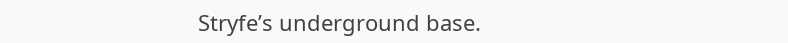Stryfe’s underground base.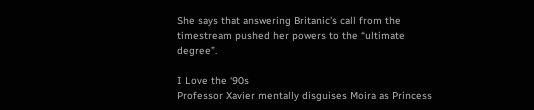She says that answering Britanic’s call from the timestream pushed her powers to the “ultimate degree”.

I Love the ‘90s
Professor Xavier mentally disguises Moira as Princess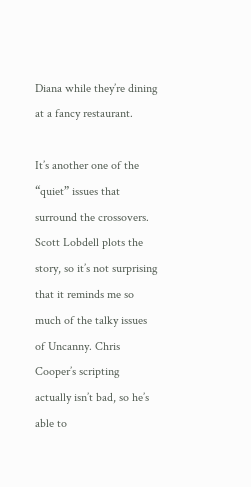Diana while they’re dining at a fancy restaurant.

It’s another one of the “quiet” issues that surround the crossovers. Scott Lobdell plots the story, so it’s not surprising that it reminds me so much of the talky issues of Uncanny. Chris Cooper’s scripting actually isn’t bad, so he’s able to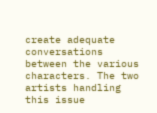create adequate conversations between the various characters. The two artists handling this issue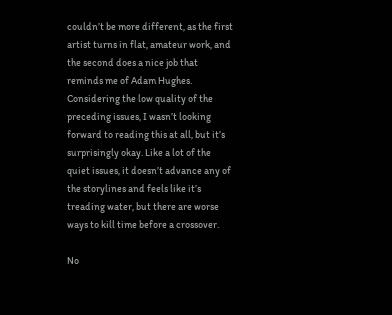couldn’t be more different, as the first artist turns in flat, amateur work, and the second does a nice job that reminds me of Adam Hughes. Considering the low quality of the preceding issues, I wasn’t looking forward to reading this at all, but it’s surprisingly okay. Like a lot of the quiet issues, it doesn’t advance any of the storylines and feels like it’s treading water, but there are worse ways to kill time before a crossover.

No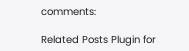comments:

Related Posts Plugin for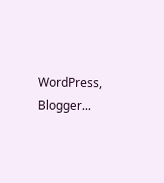WordPress, Blogger...